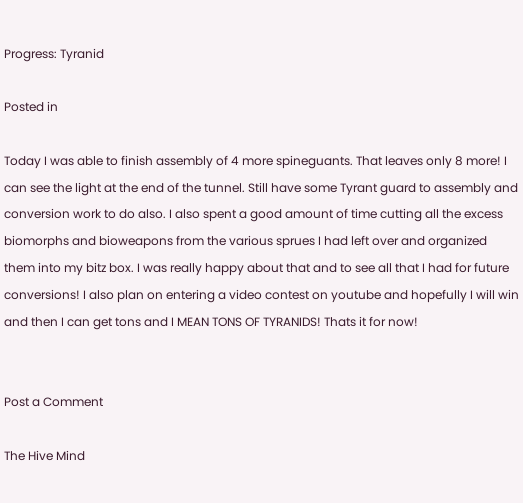Progress: Tyranid

Posted in

Today I was able to finish assembly of 4 more spineguants. That leaves only 8 more! I can see the light at the end of the tunnel. Still have some Tyrant guard to assembly and conversion work to do also. I also spent a good amount of time cutting all the excess biomorphs and bioweapons from the various sprues I had left over and organized them into my bitz box. I was really happy about that and to see all that I had for future conversions! I also plan on entering a video contest on youtube and hopefully I will win and then I can get tons and I MEAN TONS OF TYRANIDS! Thats it for now!


Post a Comment

The Hive Mind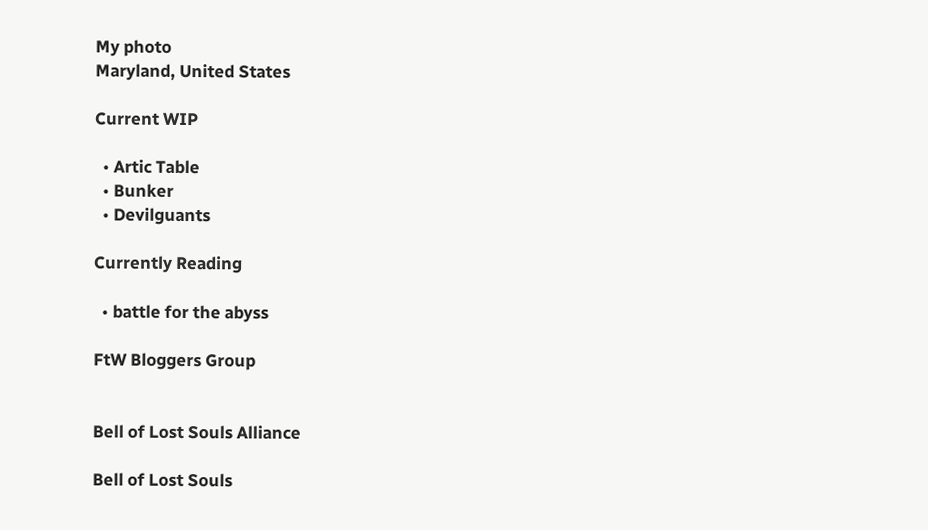My photo
Maryland, United States

Current WIP

  • Artic Table
  • Bunker
  • Devilguants

Currently Reading

  • battle for the abyss

FtW Bloggers Group


Bell of Lost Souls Alliance

Bell of Lost Souls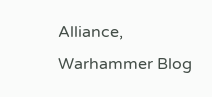Alliance, Warhammer Blog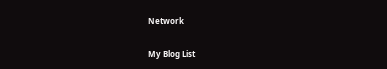Network

My Blog List